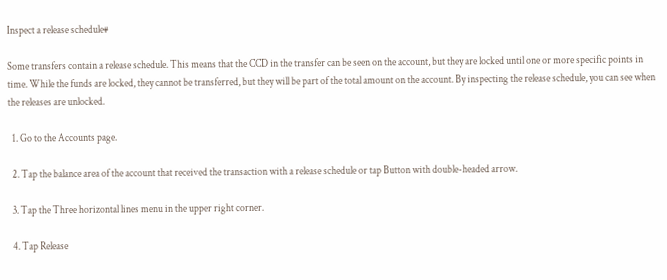Inspect a release schedule#

Some transfers contain a release schedule. This means that the CCD in the transfer can be seen on the account, but they are locked until one or more specific points in time. While the funds are locked, they cannot be transferred, but they will be part of the total amount on the account. By inspecting the release schedule, you can see when the releases are unlocked.

  1. Go to the Accounts page.

  2. Tap the balance area of the account that received the transaction with a release schedule or tap Button with double-headed arrow.

  3. Tap the Three horizontal lines menu in the upper right corner.

  4. Tap Release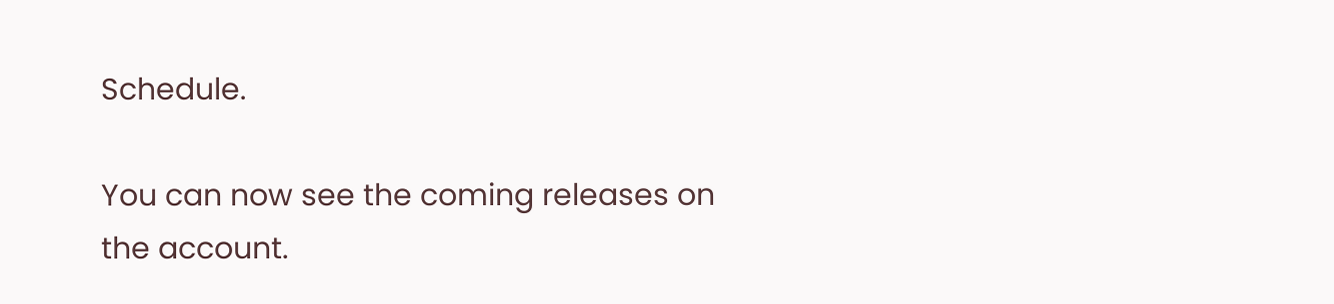Schedule.

You can now see the coming releases on the account.